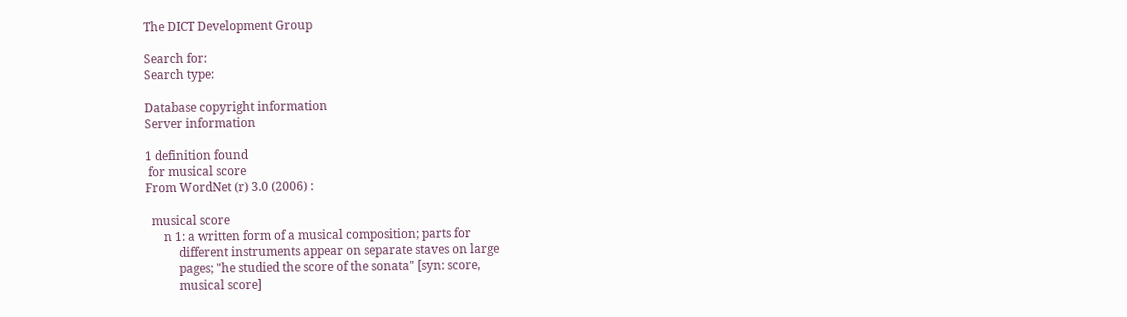The DICT Development Group

Search for:
Search type:

Database copyright information
Server information

1 definition found
 for musical score
From WordNet (r) 3.0 (2006) :

  musical score
      n 1: a written form of a musical composition; parts for
           different instruments appear on separate staves on large
           pages; "he studied the score of the sonata" [syn: score,
           musical score]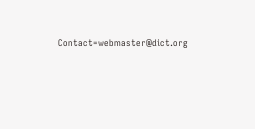Contact=webmaster@dict.org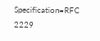Specification=RFC 2229